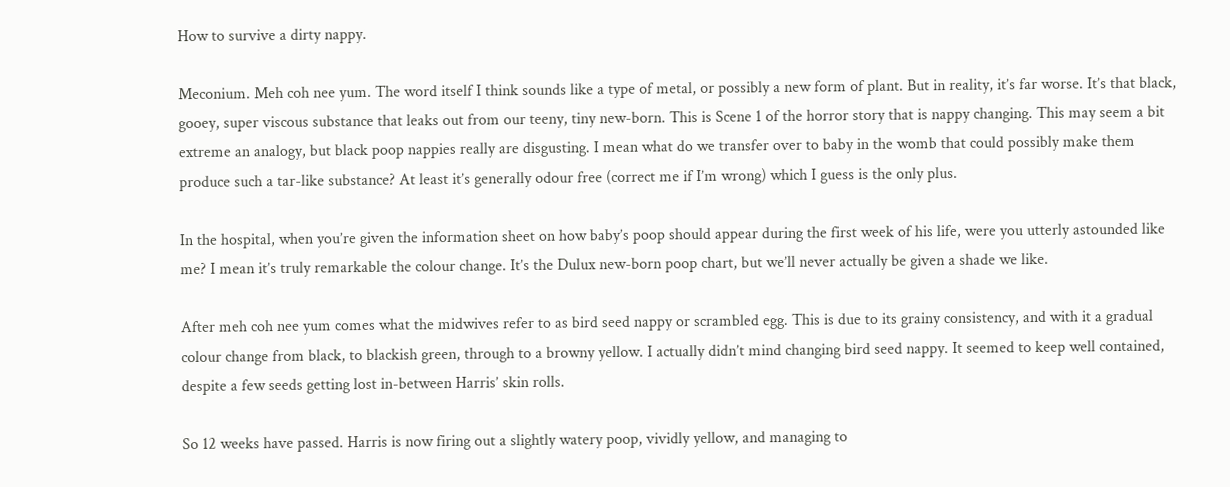How to survive a dirty nappy.

Meconium. Meh coh nee yum. The word itself I think sounds like a type of metal, or possibly a new form of plant. But in reality, it’s far worse. It’s that black, gooey, super viscous substance that leaks out from our teeny, tiny new-born. This is Scene 1 of the horror story that is nappy changing. This may seem a bit extreme an analogy, but black poop nappies really are disgusting. I mean what do we transfer over to baby in the womb that could possibly make them produce such a tar-like substance? At least it’s generally odour free (correct me if I’m wrong) which I guess is the only plus.

In the hospital, when you’re given the information sheet on how baby’s poop should appear during the first week of his life, were you utterly astounded like me? I mean it’s truly remarkable the colour change. It’s the Dulux new-born poop chart, but we’ll never actually be given a shade we like.

After meh coh nee yum comes what the midwives refer to as bird seed nappy or scrambled egg. This is due to its grainy consistency, and with it a gradual colour change from black, to blackish green, through to a browny yellow. I actually didn’t mind changing bird seed nappy. It seemed to keep well contained, despite a few seeds getting lost in-between Harris’ skin rolls.

So 12 weeks have passed. Harris is now firing out a slightly watery poop, vividly yellow, and managing to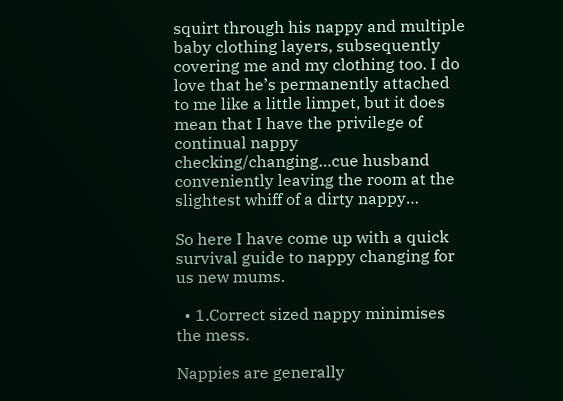squirt through his nappy and multiple baby clothing layers, subsequently covering me and my clothing too. I do love that he’s permanently attached to me like a little limpet, but it does mean that I have the privilege of continual nappy checking/changing…cue husband conveniently leaving the room at the slightest whiff of a dirty nappy…

So here I have come up with a quick survival guide to nappy changing for us new mums.

  • 1.Correct sized nappy minimises the mess.

Nappies are generally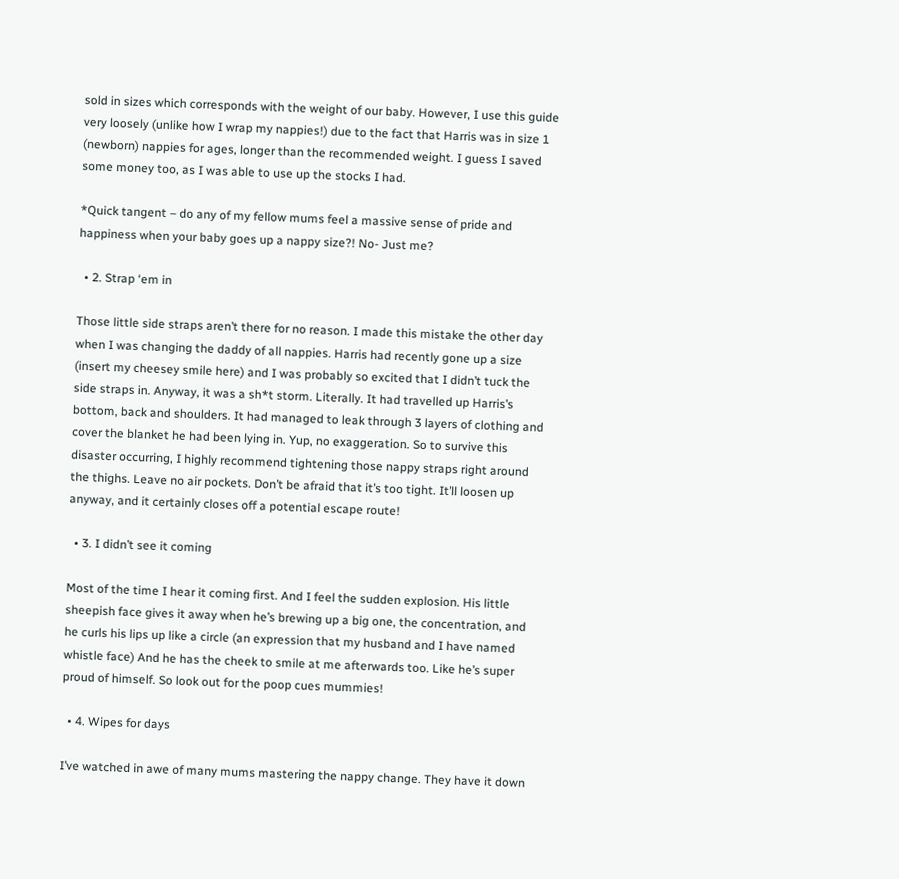sold in sizes which corresponds with the weight of our baby. However, I use this guide very loosely (unlike how I wrap my nappies!) due to the fact that Harris was in size 1 (newborn) nappies for ages, longer than the recommended weight. I guess I saved some money too, as I was able to use up the stocks I had.

*Quick tangent – do any of my fellow mums feel a massive sense of pride and happiness when your baby goes up a nappy size?! No- Just me?

  • 2. Strap ‘em in

Those little side straps aren’t there for no reason. I made this mistake the other day when I was changing the daddy of all nappies. Harris had recently gone up a size (insert my cheesey smile here) and I was probably so excited that I didn’t tuck the side straps in. Anyway, it was a sh*t storm. Literally. It had travelled up Harris’s bottom, back and shoulders. It had managed to leak through 3 layers of clothing and cover the blanket he had been lying in. Yup, no exaggeration. So to survive this disaster occurring, I highly recommend tightening those nappy straps right around the thighs. Leave no air pockets. Don’t be afraid that it’s too tight. It’ll loosen up anyway, and it certainly closes off a potential escape route!

  • 3. I didn’t see it coming

Most of the time I hear it coming first. And I feel the sudden explosion. His little sheepish face gives it away when he’s brewing up a big one, the concentration, and he curls his lips up like a circle (an expression that my husband and I have named whistle face) And he has the cheek to smile at me afterwards too. Like he’s super proud of himself. So look out for the poop cues mummies!

  • 4. Wipes for days

I’ve watched in awe of many mums mastering the nappy change. They have it down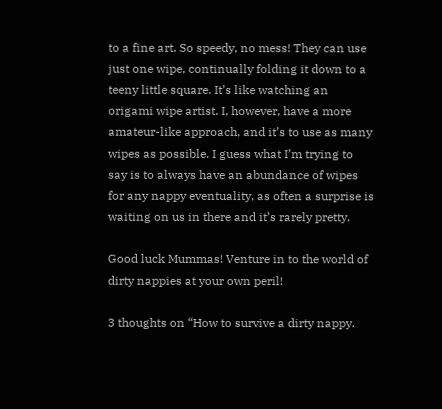to a fine art. So speedy, no mess! They can use just one wipe, continually folding it down to a teeny little square. It’s like watching an origami wipe artist. I, however, have a more amateur-like approach, and it’s to use as many wipes as possible. I guess what I’m trying to say is to always have an abundance of wipes for any nappy eventuality, as often a surprise is waiting on us in there and it’s rarely pretty.

Good luck Mummas! Venture in to the world of dirty nappies at your own peril!

3 thoughts on “How to survive a dirty nappy.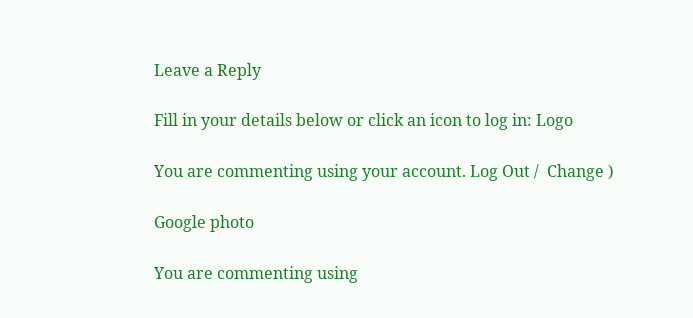Leave a Reply

Fill in your details below or click an icon to log in: Logo

You are commenting using your account. Log Out /  Change )

Google photo

You are commenting using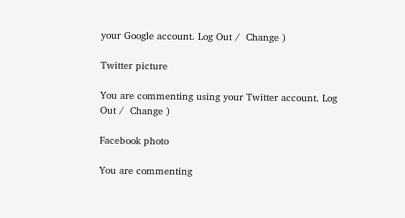your Google account. Log Out /  Change )

Twitter picture

You are commenting using your Twitter account. Log Out /  Change )

Facebook photo

You are commenting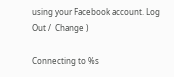using your Facebook account. Log Out /  Change )

Connecting to %s